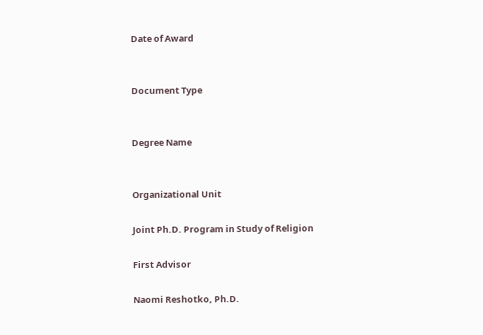Date of Award


Document Type


Degree Name


Organizational Unit

Joint Ph.D. Program in Study of Religion

First Advisor

Naomi Reshotko, Ph.D.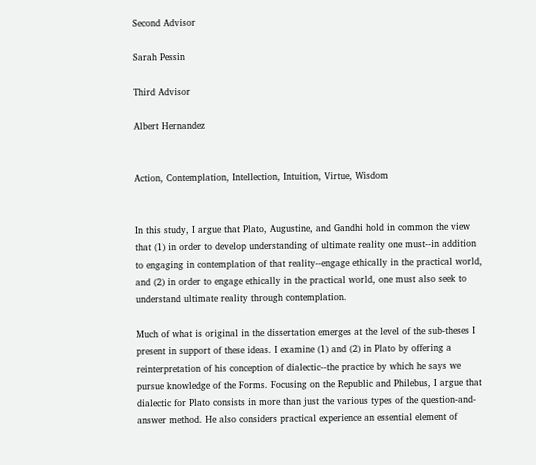Second Advisor

Sarah Pessin

Third Advisor

Albert Hernandez


Action, Contemplation, Intellection, Intuition, Virtue, Wisdom


In this study, I argue that Plato, Augustine, and Gandhi hold in common the view that (1) in order to develop understanding of ultimate reality one must--in addition to engaging in contemplation of that reality--engage ethically in the practical world, and (2) in order to engage ethically in the practical world, one must also seek to understand ultimate reality through contemplation.

Much of what is original in the dissertation emerges at the level of the sub-theses I present in support of these ideas. I examine (1) and (2) in Plato by offering a reinterpretation of his conception of dialectic--the practice by which he says we pursue knowledge of the Forms. Focusing on the Republic and Philebus, I argue that dialectic for Plato consists in more than just the various types of the question-and-answer method. He also considers practical experience an essential element of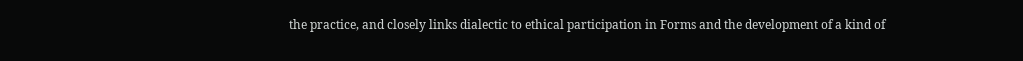the practice, and closely links dialectic to ethical participation in Forms and the development of a kind of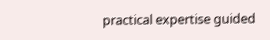practical expertise guided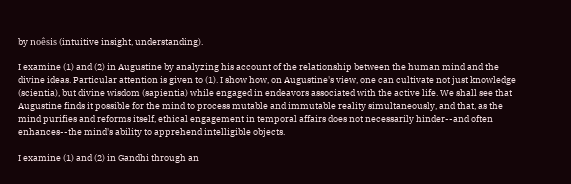by noêsis (intuitive insight, understanding).

I examine (1) and (2) in Augustine by analyzing his account of the relationship between the human mind and the divine ideas. Particular attention is given to (1). I show how, on Augustine's view, one can cultivate not just knowledge (scientia), but divine wisdom (sapientia) while engaged in endeavors associated with the active life. We shall see that Augustine finds it possible for the mind to process mutable and immutable reality simultaneously, and that, as the mind purifies and reforms itself, ethical engagement in temporal affairs does not necessarily hinder--and often enhances--the mind's ability to apprehend intelligible objects.

I examine (1) and (2) in Gandhi through an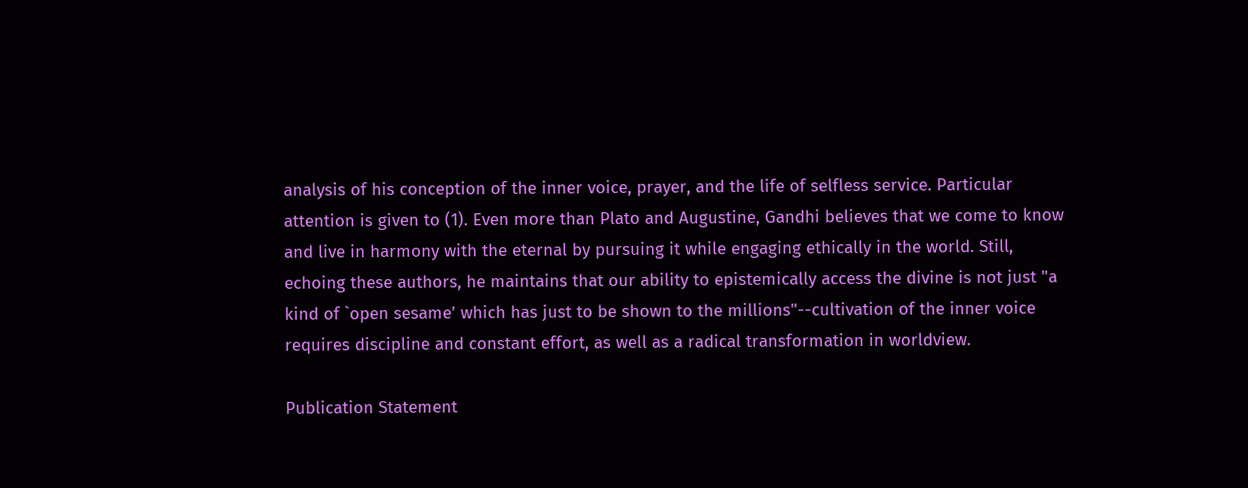analysis of his conception of the inner voice, prayer, and the life of selfless service. Particular attention is given to (1). Even more than Plato and Augustine, Gandhi believes that we come to know and live in harmony with the eternal by pursuing it while engaging ethically in the world. Still, echoing these authors, he maintains that our ability to epistemically access the divine is not just "a kind of `open sesame' which has just to be shown to the millions"--cultivation of the inner voice requires discipline and constant effort, as well as a radical transformation in worldview.

Publication Statement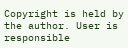Copyright is held by the author. User is responsible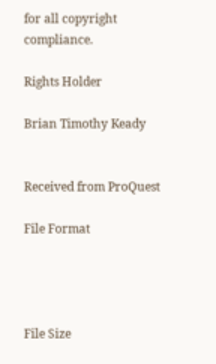for all copyright compliance.

Rights Holder

Brian Timothy Keady


Received from ProQuest

File Format




File Size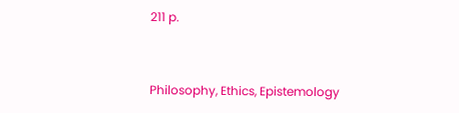211 p.


Philosophy, Ethics, Epistemology